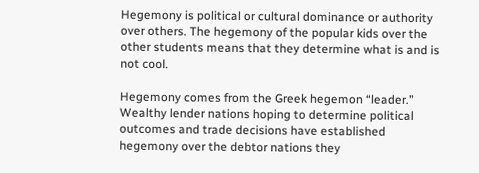Hegemony is political or cultural dominance or authority over others. The hegemony of the popular kids over the other students means that they determine what is and is not cool.

Hegemony comes from the Greek hegemon “leader.” Wealthy lender nations hoping to determine political outcomes and trade decisions have established hegemony over the debtor nations they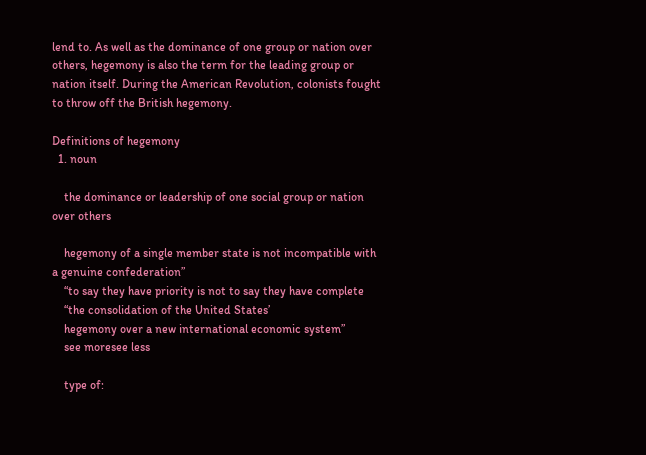lend to. As well as the dominance of one group or nation over others, hegemony is also the term for the leading group or nation itself. During the American Revolution, colonists fought to throw off the British hegemony.

Definitions of hegemony
  1. noun

    the dominance or leadership of one social group or nation over others

    hegemony of a single member state is not incompatible with a genuine confederation”
    “to say they have priority is not to say they have complete
    “the consolidation of the United States’
    hegemony over a new international economic system”
    see moresee less

    type of: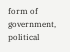form of government, political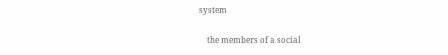system

    the members of a social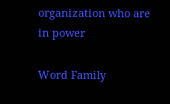organization who are in power

Word Family